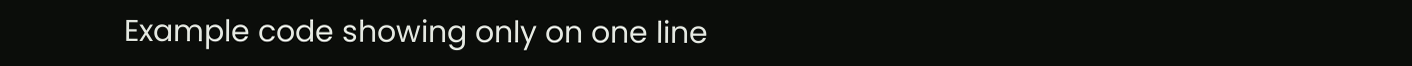Example code showing only on one line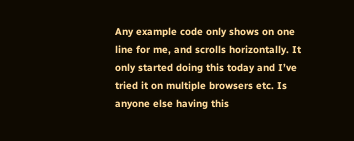Any example code only shows on one line for me, and scrolls horizontally. It only started doing this today and I’ve tried it on multiple browsers etc. Is anyone else having this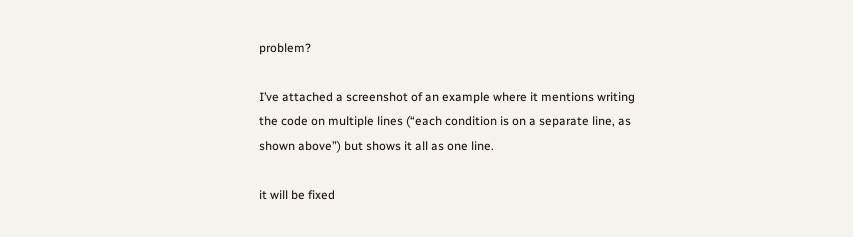problem?

I’ve attached a screenshot of an example where it mentions writing the code on multiple lines (“each condition is on a separate line, as shown above”) but shows it all as one line.

it will be fixed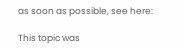as soon as possible, see here:

This topic was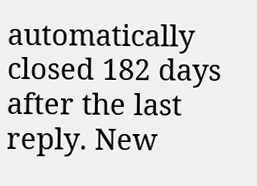automatically closed 182 days after the last reply. New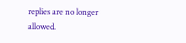replies are no longer allowed.